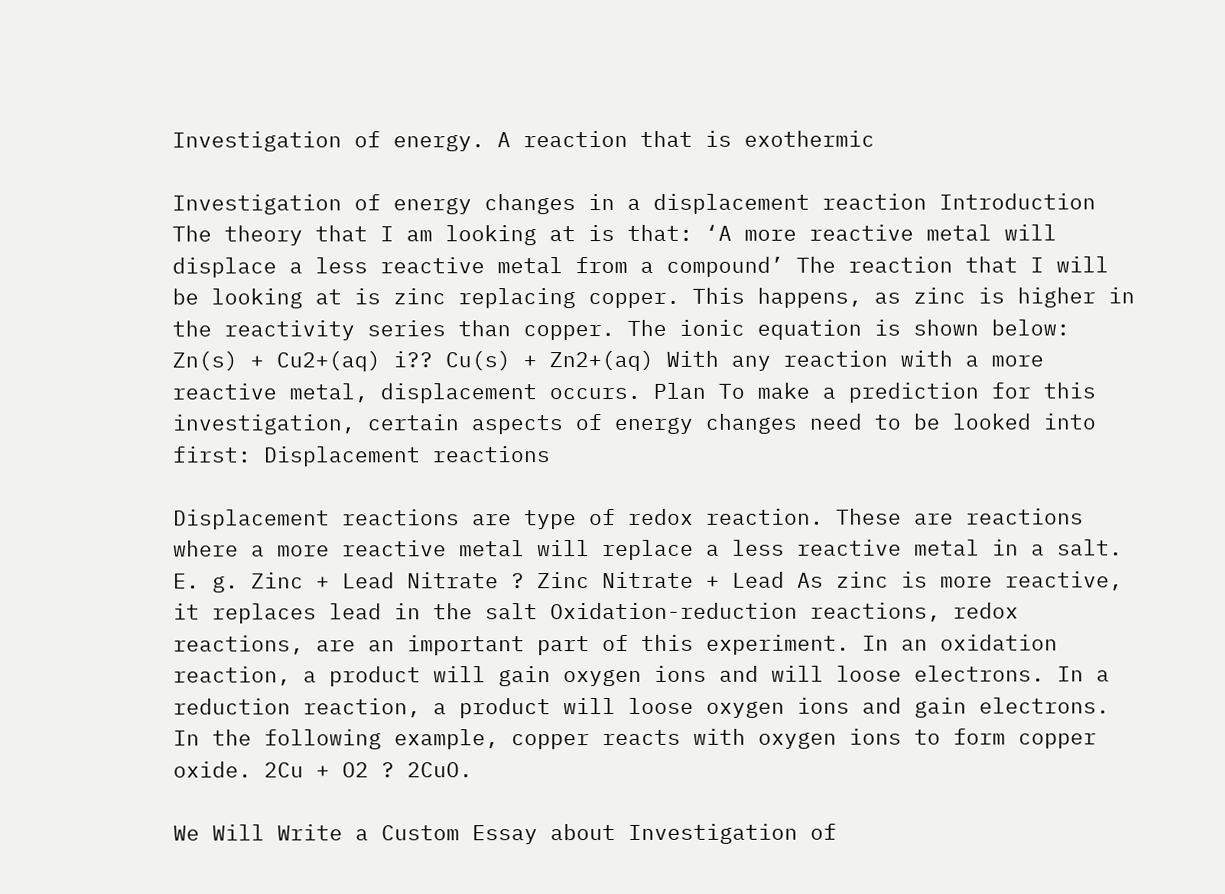Investigation of energy. A reaction that is exothermic

Investigation of energy changes in a displacement reaction Introduction The theory that I am looking at is that: ‘A more reactive metal will displace a less reactive metal from a compound’ The reaction that I will be looking at is zinc replacing copper. This happens, as zinc is higher in the reactivity series than copper. The ionic equation is shown below: Zn(s) + Cu2+(aq) i?? Cu(s) + Zn2+(aq) With any reaction with a more reactive metal, displacement occurs. Plan To make a prediction for this investigation, certain aspects of energy changes need to be looked into first: Displacement reactions

Displacement reactions are type of redox reaction. These are reactions where a more reactive metal will replace a less reactive metal in a salt. E. g. Zinc + Lead Nitrate ? Zinc Nitrate + Lead As zinc is more reactive, it replaces lead in the salt Oxidation-reduction reactions, redox reactions, are an important part of this experiment. In an oxidation reaction, a product will gain oxygen ions and will loose electrons. In a reduction reaction, a product will loose oxygen ions and gain electrons. In the following example, copper reacts with oxygen ions to form copper oxide. 2Cu + O2 ? 2CuO.

We Will Write a Custom Essay about Investigation of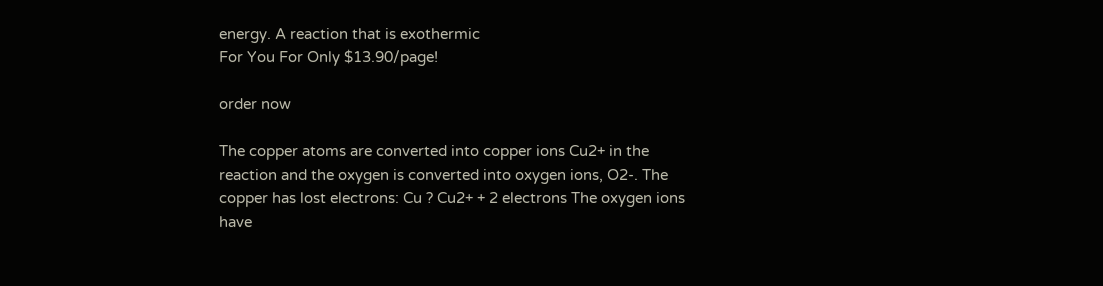energy. A reaction that is exothermic
For You For Only $13.90/page!

order now

The copper atoms are converted into copper ions Cu2+ in the reaction and the oxygen is converted into oxygen ions, O2-. The copper has lost electrons: Cu ? Cu2+ + 2 electrons The oxygen ions have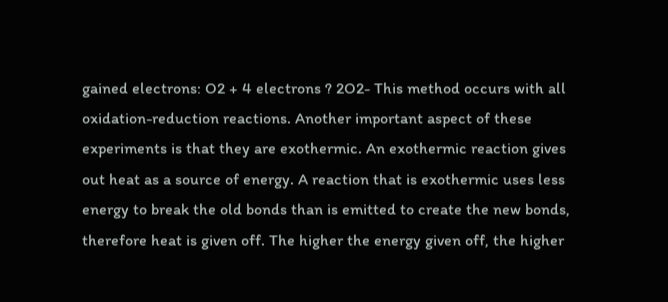gained electrons: O2 + 4 electrons ? 2O2- This method occurs with all oxidation-reduction reactions. Another important aspect of these experiments is that they are exothermic. An exothermic reaction gives out heat as a source of energy. A reaction that is exothermic uses less energy to break the old bonds than is emitted to create the new bonds, therefore heat is given off. The higher the energy given off, the higher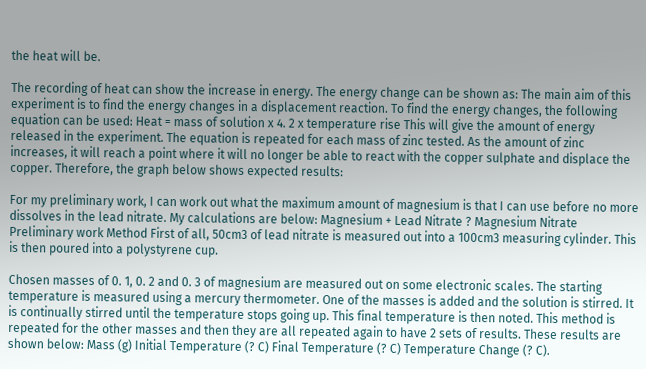the heat will be.

The recording of heat can show the increase in energy. The energy change can be shown as: The main aim of this experiment is to find the energy changes in a displacement reaction. To find the energy changes, the following equation can be used: Heat = mass of solution x 4. 2 x temperature rise This will give the amount of energy released in the experiment. The equation is repeated for each mass of zinc tested. As the amount of zinc increases, it will reach a point where it will no longer be able to react with the copper sulphate and displace the copper. Therefore, the graph below shows expected results:

For my preliminary work, I can work out what the maximum amount of magnesium is that I can use before no more dissolves in the lead nitrate. My calculations are below: Magnesium + Lead Nitrate ? Magnesium Nitrate Preliminary work Method First of all, 50cm3 of lead nitrate is measured out into a 100cm3 measuring cylinder. This is then poured into a polystyrene cup.

Chosen masses of 0. 1, 0. 2 and 0. 3 of magnesium are measured out on some electronic scales. The starting temperature is measured using a mercury thermometer. One of the masses is added and the solution is stirred. It is continually stirred until the temperature stops going up. This final temperature is then noted. This method is repeated for the other masses and then they are all repeated again to have 2 sets of results. These results are shown below: Mass (g) Initial Temperature (? C) Final Temperature (? C) Temperature Change (? C).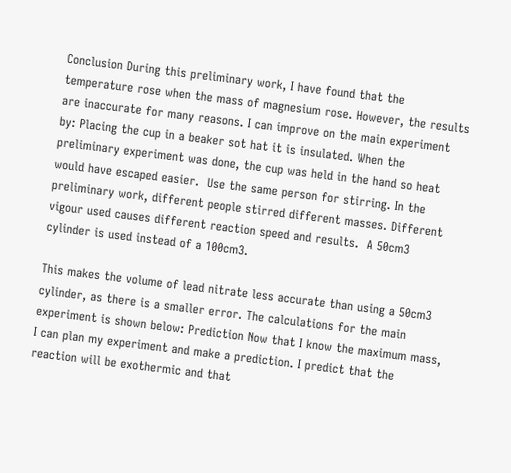Conclusion During this preliminary work, I have found that the temperature rose when the mass of magnesium rose. However, the results are inaccurate for many reasons. I can improve on the main experiment by: Placing the cup in a beaker sot hat it is insulated. When the preliminary experiment was done, the cup was held in the hand so heat would have escaped easier.  Use the same person for stirring. In the preliminary work, different people stirred different masses. Different vigour used causes different reaction speed and results.  A 50cm3 cylinder is used instead of a 100cm3.

This makes the volume of lead nitrate less accurate than using a 50cm3 cylinder, as there is a smaller error. The calculations for the main experiment is shown below: Prediction Now that I know the maximum mass, I can plan my experiment and make a prediction. I predict that the reaction will be exothermic and that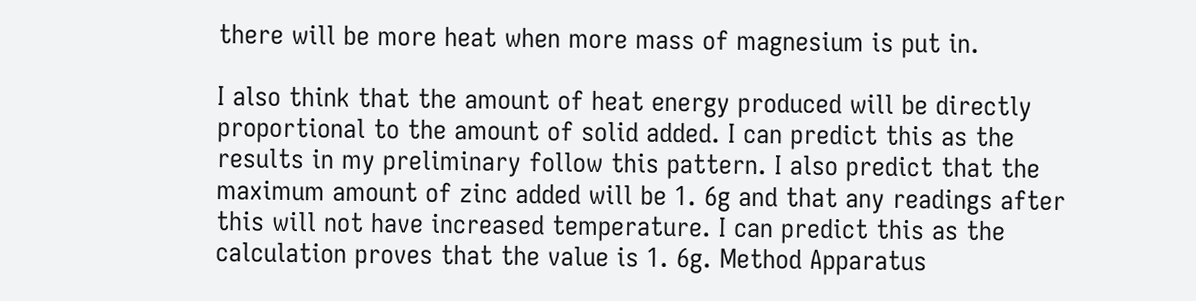there will be more heat when more mass of magnesium is put in.

I also think that the amount of heat energy produced will be directly proportional to the amount of solid added. I can predict this as the results in my preliminary follow this pattern. I also predict that the maximum amount of zinc added will be 1. 6g and that any readings after this will not have increased temperature. I can predict this as the calculation proves that the value is 1. 6g. Method Apparatus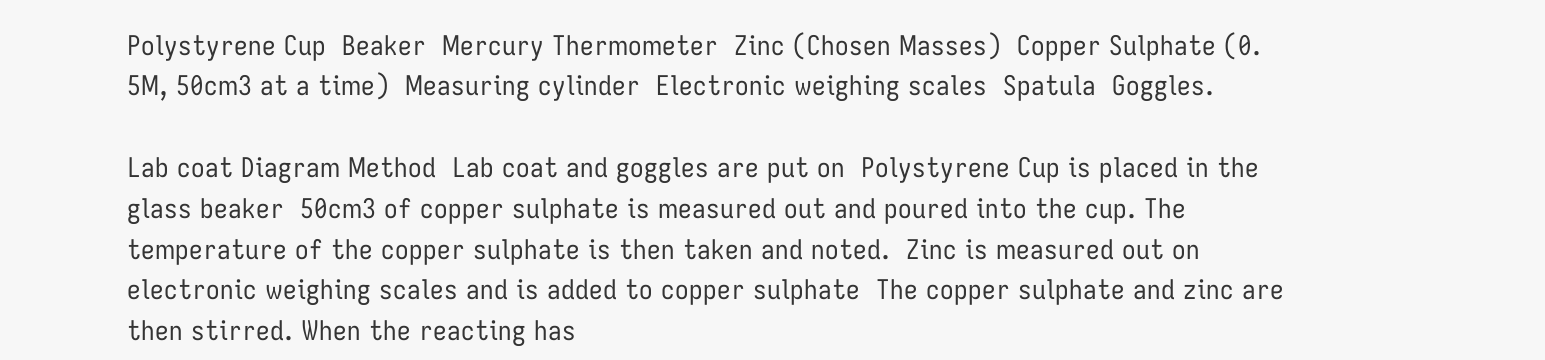Polystyrene Cup  Beaker  Mercury Thermometer  Zinc (Chosen Masses)  Copper Sulphate (0. 5M, 50cm3 at a time)  Measuring cylinder  Electronic weighing scales  Spatula  Goggles.

Lab coat Diagram Method  Lab coat and goggles are put on  Polystyrene Cup is placed in the glass beaker  50cm3 of copper sulphate is measured out and poured into the cup. The temperature of the copper sulphate is then taken and noted.  Zinc is measured out on electronic weighing scales and is added to copper sulphate  The copper sulphate and zinc are then stirred. When the reacting has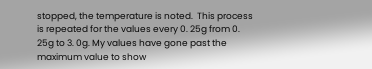stopped, the temperature is noted.  This process is repeated for the values every 0. 25g from 0. 25g to 3. 0g. My values have gone past the maximum value to show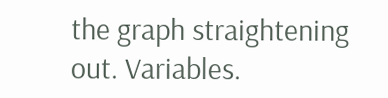the graph straightening out. Variables.